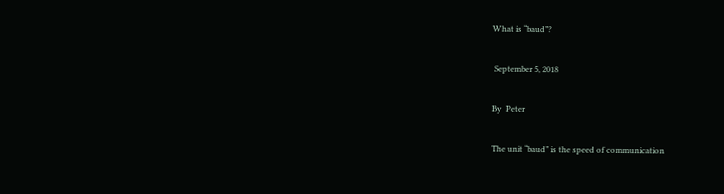What is “baud”?

 September 5, 2018

By  Peter

The unit “baud” is the speed of communication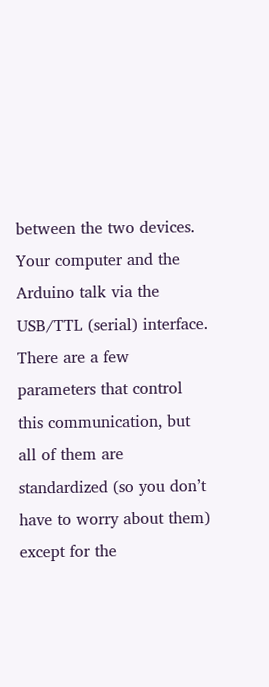between the two devices. Your computer and the Arduino talk via the USB/TTL (serial) interface. There are a few parameters that control this communication, but all of them are standardized (so you don’t have to worry about them) except for the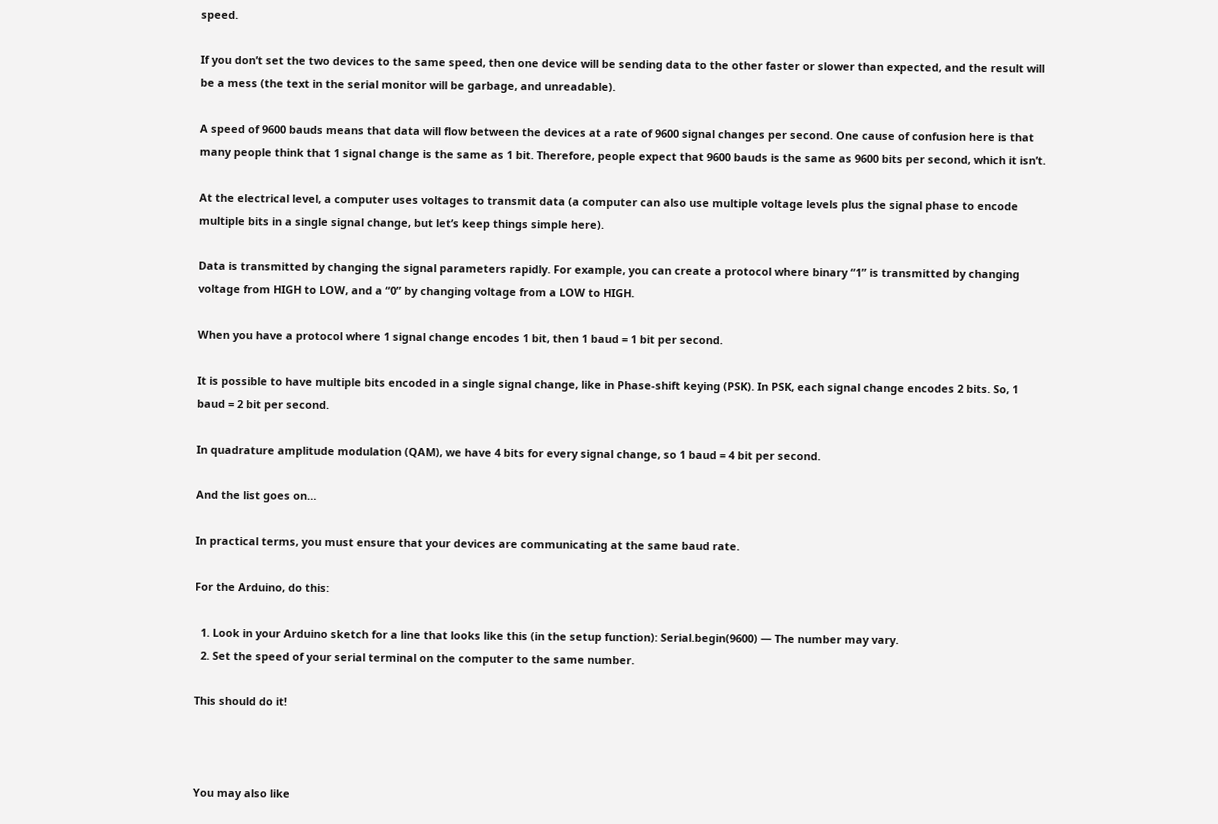speed.

If you don’t set the two devices to the same speed, then one device will be sending data to the other faster or slower than expected, and the result will be a mess (the text in the serial monitor will be garbage, and unreadable).

A speed of 9600 bauds means that data will flow between the devices at a rate of 9600 signal changes per second. One cause of confusion here is that many people think that 1 signal change is the same as 1 bit. Therefore, people expect that 9600 bauds is the same as 9600 bits per second, which it isn’t.

At the electrical level, a computer uses voltages to transmit data (a computer can also use multiple voltage levels plus the signal phase to encode multiple bits in a single signal change, but let’s keep things simple here).

Data is transmitted by changing the signal parameters rapidly. For example, you can create a protocol where binary “1” is transmitted by changing voltage from HIGH to LOW, and a “0” by changing voltage from a LOW to HIGH.

When you have a protocol where 1 signal change encodes 1 bit, then 1 baud = 1 bit per second.

It is possible to have multiple bits encoded in a single signal change, like in Phase-shift keying (PSK). In PSK, each signal change encodes 2 bits. So, 1 baud = 2 bit per second.

In quadrature amplitude modulation (QAM), we have 4 bits for every signal change, so 1 baud = 4 bit per second.

And the list goes on…

In practical terms, you must ensure that your devices are communicating at the same baud rate.

For the Arduino, do this:

  1. Look in your Arduino sketch for a line that looks like this (in the setup function): Serial.begin(9600) — The number may vary.
  2. Set the speed of your serial terminal on the computer to the same number.

This should do it!



You may also like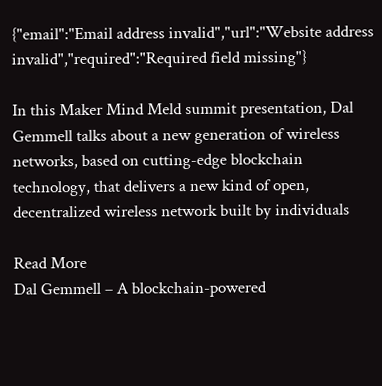{"email":"Email address invalid","url":"Website address invalid","required":"Required field missing"}

In this Maker Mind Meld summit presentation, Dal Gemmell talks about a new generation of wireless networks, based on cutting-edge blockchain technology, that delivers a new kind of open, decentralized wireless network built by individuals

Read More
Dal Gemmell – A blockchain-powered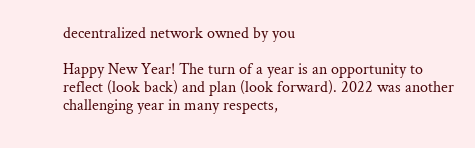decentralized network owned by you

Happy New Year! The turn of a year is an opportunity to reflect (look back) and plan (look forward). 2022 was another challenging year in many respects,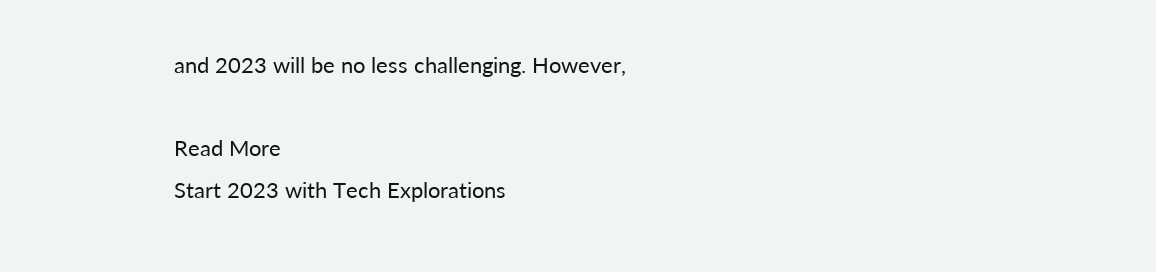and 2023 will be no less challenging. However,

Read More
Start 2023 with Tech Explorations